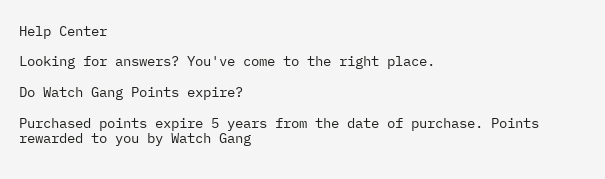Help Center

Looking for answers? You've come to the right place.

Do Watch Gang Points expire?

Purchased points expire 5 years from the date of purchase. Points rewarded to you by Watch Gang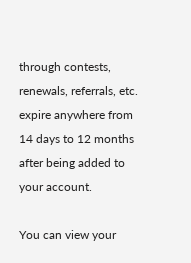through contests, renewals, referrals, etc. expire anywhere from 14 days to 12 months after being added to your account.

You can view your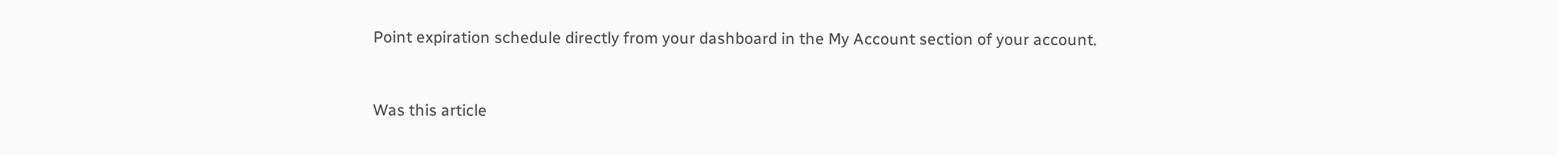Point expiration schedule directly from your dashboard in the My Account section of your account.


Was this article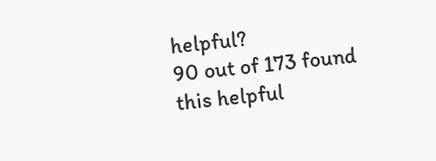helpful?
90 out of 173 found this helpful